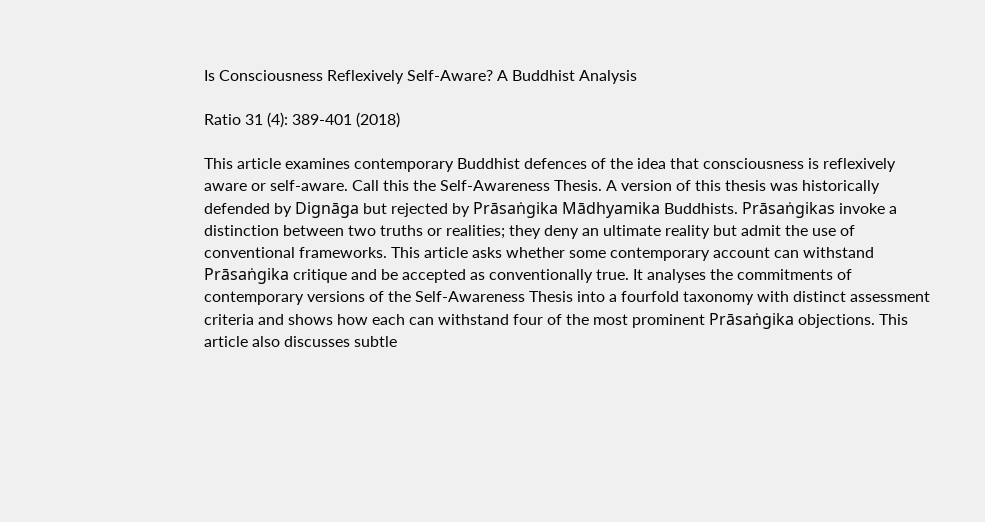Is Consciousness Reflexively Self-Aware? A Buddhist Analysis

Ratio 31 (4): 389-401 (2018)

This article examines contemporary Buddhist defences of the idea that consciousness is reflexively aware or self-aware. Call this the Self-Awareness Thesis. A version of this thesis was historically defended by Dignāga but rejected by Prāsaṅgika Mādhyamika Buddhists. Prāsaṅgikas invoke a distinction between two truths or realities; they deny an ultimate reality but admit the use of conventional frameworks. This article asks whether some contemporary account can withstand Prāsaṅgika critique and be accepted as conventionally true. It analyses the commitments of contemporary versions of the Self-Awareness Thesis into a fourfold taxonomy with distinct assessment criteria and shows how each can withstand four of the most prominent Prāsaṅgika objections. This article also discusses subtle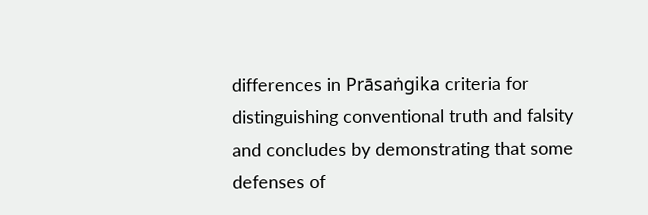differences in Prāsaṅgika criteria for distinguishing conventional truth and falsity and concludes by demonstrating that some defenses of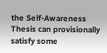the Self-Awareness Thesis can provisionally satisfy some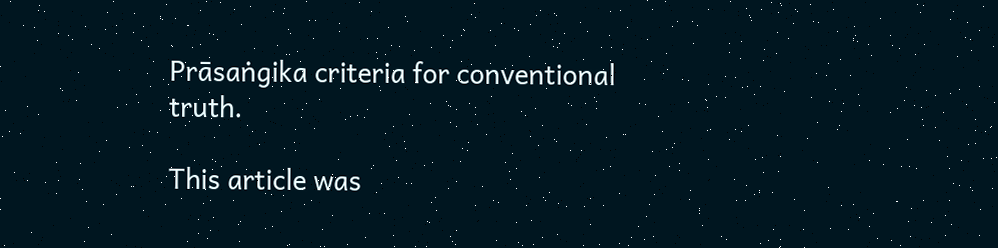Prāsaṅgika criteria for conventional truth.

This article was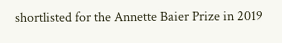shortlisted for the Annette Baier Prize in 2019